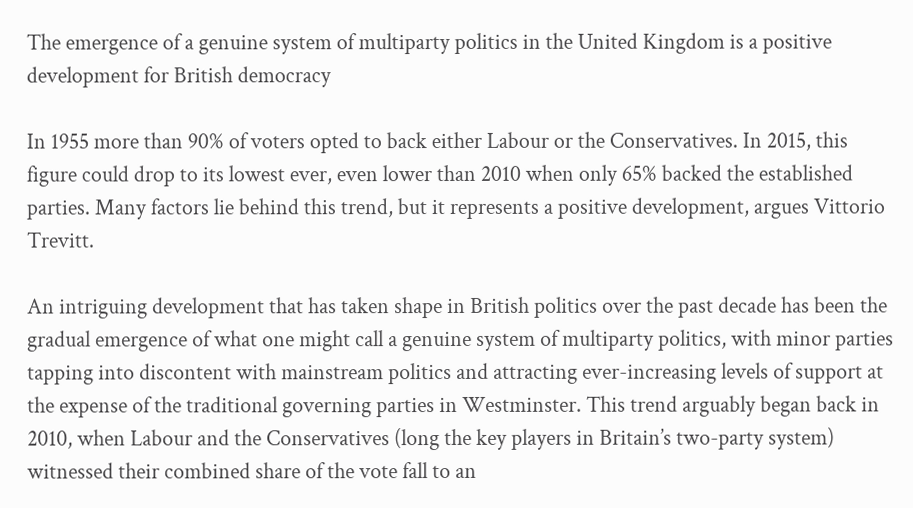The emergence of a genuine system of multiparty politics in the United Kingdom is a positive development for British democracy

In 1955 more than 90% of voters opted to back either Labour or the Conservatives. In 2015, this figure could drop to its lowest ever, even lower than 2010 when only 65% backed the established parties. Many factors lie behind this trend, but it represents a positive development, argues Vittorio Trevitt.

An intriguing development that has taken shape in British politics over the past decade has been the gradual emergence of what one might call a genuine system of multiparty politics, with minor parties tapping into discontent with mainstream politics and attracting ever-increasing levels of support at the expense of the traditional governing parties in Westminster. This trend arguably began back in 2010, when Labour and the Conservatives (long the key players in Britain’s two-party system) witnessed their combined share of the vote fall to an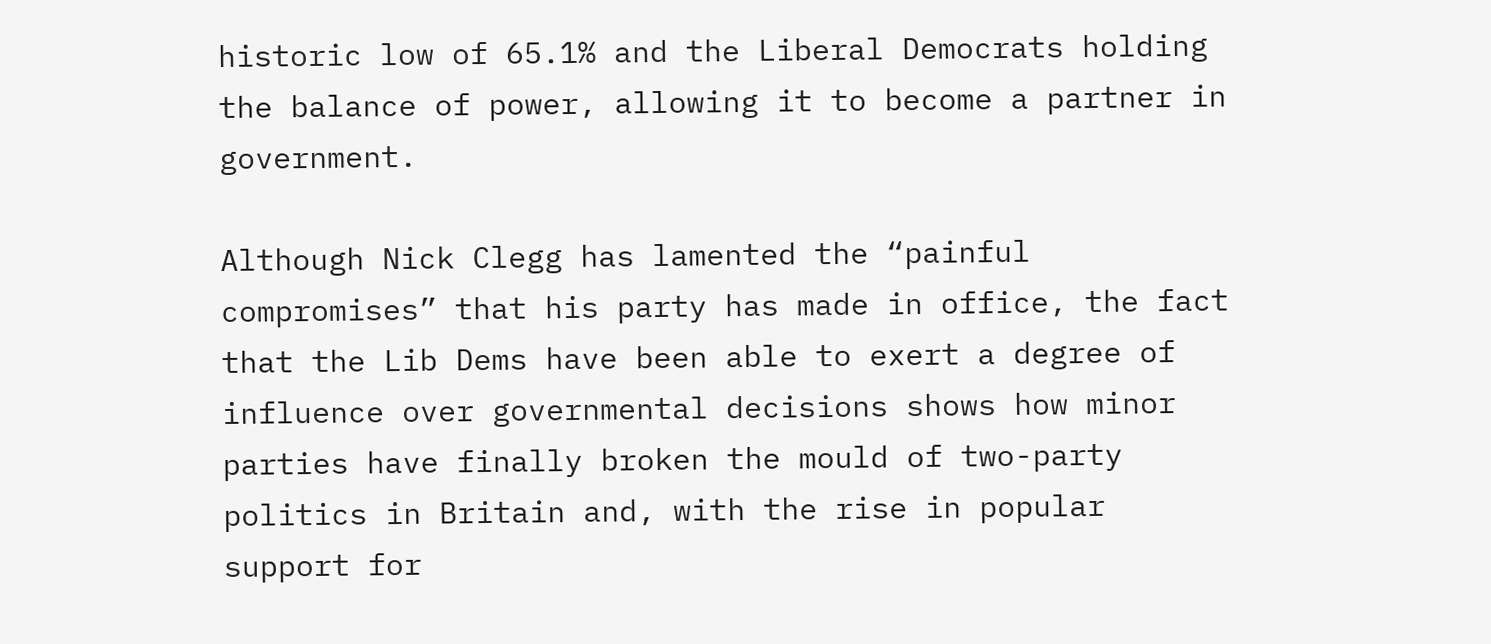historic low of 65.1% and the Liberal Democrats holding the balance of power, allowing it to become a partner in government.

Although Nick Clegg has lamented the “painful compromises” that his party has made in office, the fact that the Lib Dems have been able to exert a degree of influence over governmental decisions shows how minor parties have finally broken the mould of two-party politics in Britain and, with the rise in popular support for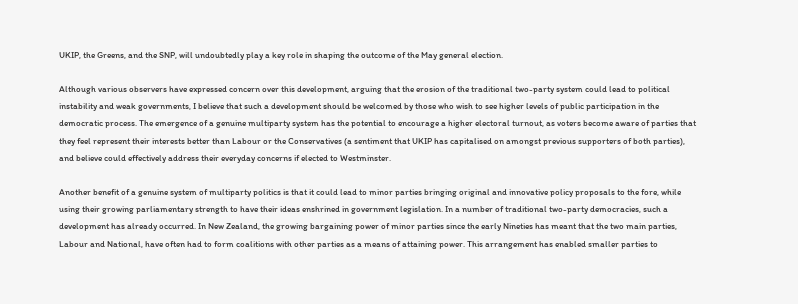UKIP, the Greens, and the SNP, will undoubtedly play a key role in shaping the outcome of the May general election.

Although various observers have expressed concern over this development, arguing that the erosion of the traditional two-party system could lead to political instability and weak governments, I believe that such a development should be welcomed by those who wish to see higher levels of public participation in the democratic process. The emergence of a genuine multiparty system has the potential to encourage a higher electoral turnout, as voters become aware of parties that they feel represent their interests better than Labour or the Conservatives (a sentiment that UKIP has capitalised on amongst previous supporters of both parties), and believe could effectively address their everyday concerns if elected to Westminster.

Another benefit of a genuine system of multiparty politics is that it could lead to minor parties bringing original and innovative policy proposals to the fore, while using their growing parliamentary strength to have their ideas enshrined in government legislation. In a number of traditional two-party democracies, such a development has already occurred. In New Zealand, the growing bargaining power of minor parties since the early Nineties has meant that the two main parties, Labour and National, have often had to form coalitions with other parties as a means of attaining power. This arrangement has enabled smaller parties to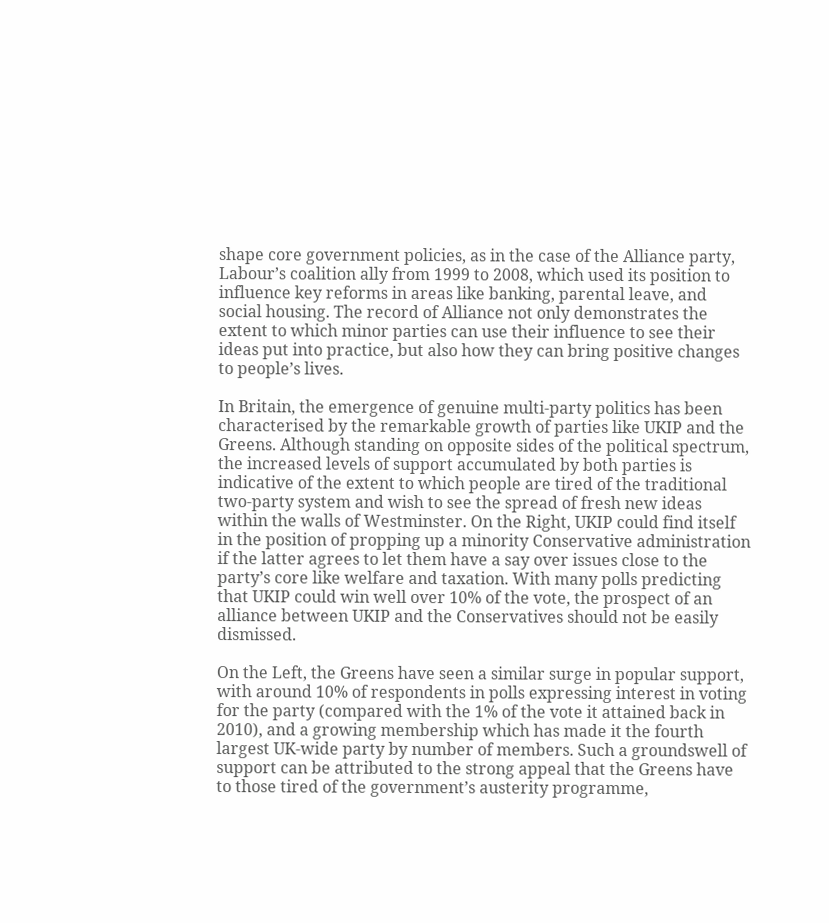shape core government policies, as in the case of the Alliance party, Labour’s coalition ally from 1999 to 2008, which used its position to influence key reforms in areas like banking, parental leave, and social housing. The record of Alliance not only demonstrates the extent to which minor parties can use their influence to see their ideas put into practice, but also how they can bring positive changes to people’s lives.

In Britain, the emergence of genuine multi-party politics has been characterised by the remarkable growth of parties like UKIP and the Greens. Although standing on opposite sides of the political spectrum, the increased levels of support accumulated by both parties is indicative of the extent to which people are tired of the traditional two-party system and wish to see the spread of fresh new ideas within the walls of Westminster. On the Right, UKIP could find itself in the position of propping up a minority Conservative administration if the latter agrees to let them have a say over issues close to the party’s core like welfare and taxation. With many polls predicting that UKIP could win well over 10% of the vote, the prospect of an alliance between UKIP and the Conservatives should not be easily dismissed.

On the Left, the Greens have seen a similar surge in popular support, with around 10% of respondents in polls expressing interest in voting for the party (compared with the 1% of the vote it attained back in 2010), and a growing membership which has made it the fourth largest UK-wide party by number of members. Such a groundswell of support can be attributed to the strong appeal that the Greens have to those tired of the government’s austerity programme,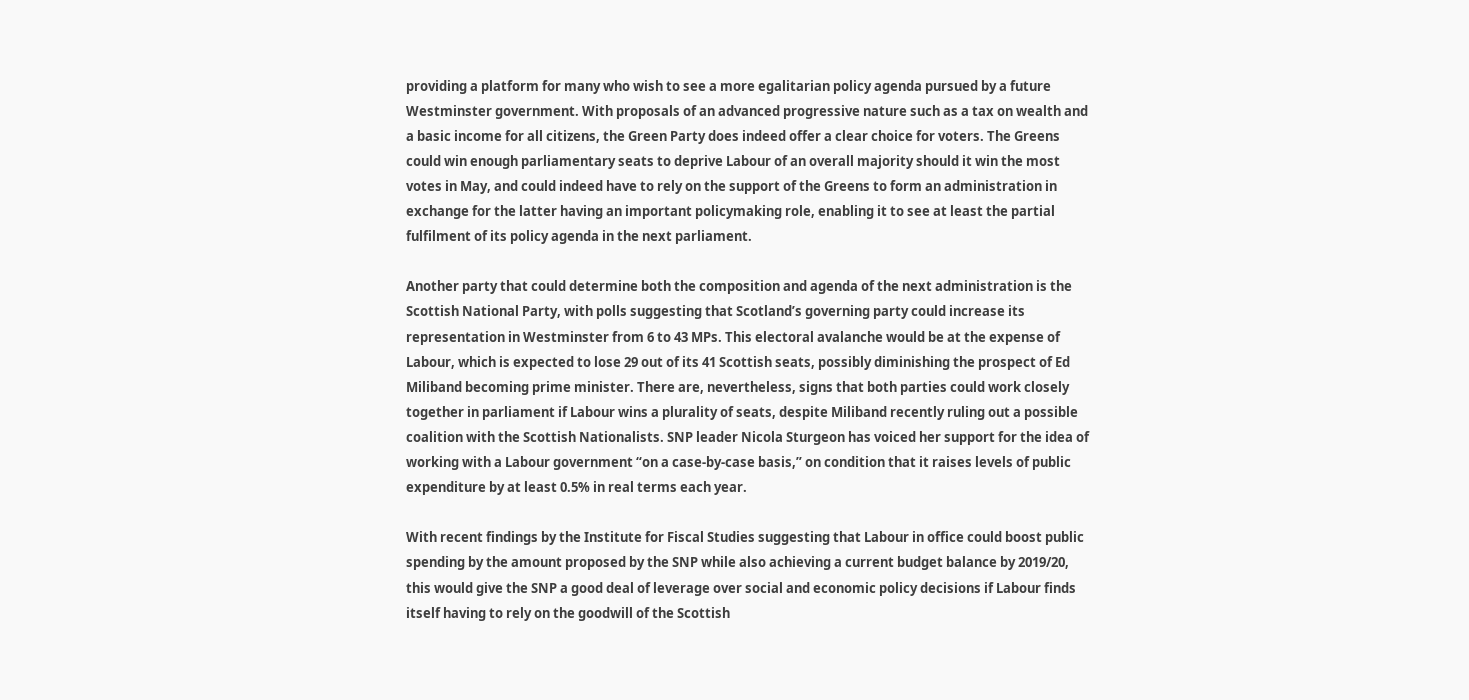providing a platform for many who wish to see a more egalitarian policy agenda pursued by a future Westminster government. With proposals of an advanced progressive nature such as a tax on wealth and a basic income for all citizens, the Green Party does indeed offer a clear choice for voters. The Greens could win enough parliamentary seats to deprive Labour of an overall majority should it win the most votes in May, and could indeed have to rely on the support of the Greens to form an administration in exchange for the latter having an important policymaking role, enabling it to see at least the partial fulfilment of its policy agenda in the next parliament.

Another party that could determine both the composition and agenda of the next administration is the Scottish National Party, with polls suggesting that Scotland’s governing party could increase its representation in Westminster from 6 to 43 MPs. This electoral avalanche would be at the expense of Labour, which is expected to lose 29 out of its 41 Scottish seats, possibly diminishing the prospect of Ed Miliband becoming prime minister. There are, nevertheless, signs that both parties could work closely together in parliament if Labour wins a plurality of seats, despite Miliband recently ruling out a possible coalition with the Scottish Nationalists. SNP leader Nicola Sturgeon has voiced her support for the idea of working with a Labour government “on a case-by-case basis,” on condition that it raises levels of public expenditure by at least 0.5% in real terms each year.

With recent findings by the Institute for Fiscal Studies suggesting that Labour in office could boost public spending by the amount proposed by the SNP while also achieving a current budget balance by 2019/20, this would give the SNP a good deal of leverage over social and economic policy decisions if Labour finds itself having to rely on the goodwill of the Scottish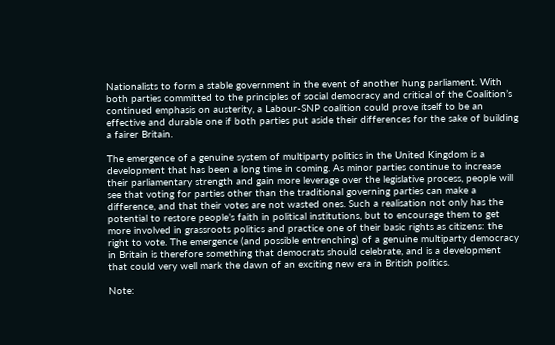Nationalists to form a stable government in the event of another hung parliament. With both parties committed to the principles of social democracy and critical of the Coalition’s continued emphasis on austerity, a Labour-SNP coalition could prove itself to be an effective and durable one if both parties put aside their differences for the sake of building a fairer Britain.

The emergence of a genuine system of multiparty politics in the United Kingdom is a development that has been a long time in coming. As minor parties continue to increase their parliamentary strength and gain more leverage over the legislative process, people will see that voting for parties other than the traditional governing parties can make a difference, and that their votes are not wasted ones. Such a realisation not only has the potential to restore people’s faith in political institutions, but to encourage them to get more involved in grassroots politics and practice one of their basic rights as citizens: the right to vote. The emergence (and possible entrenching) of a genuine multiparty democracy in Britain is therefore something that democrats should celebrate, and is a development that could very well mark the dawn of an exciting new era in British politics.

Note: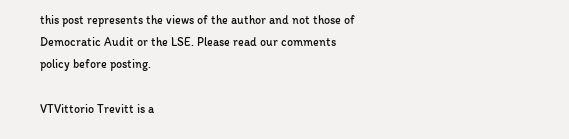this post represents the views of the author and not those of Democratic Audit or the LSE. Please read our comments policy before posting.

VTVittorio Trevitt is a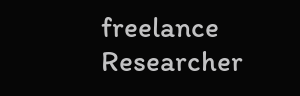freelance Researcher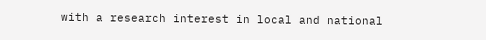with a research interest in local and national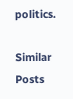politics.

Similar Posts